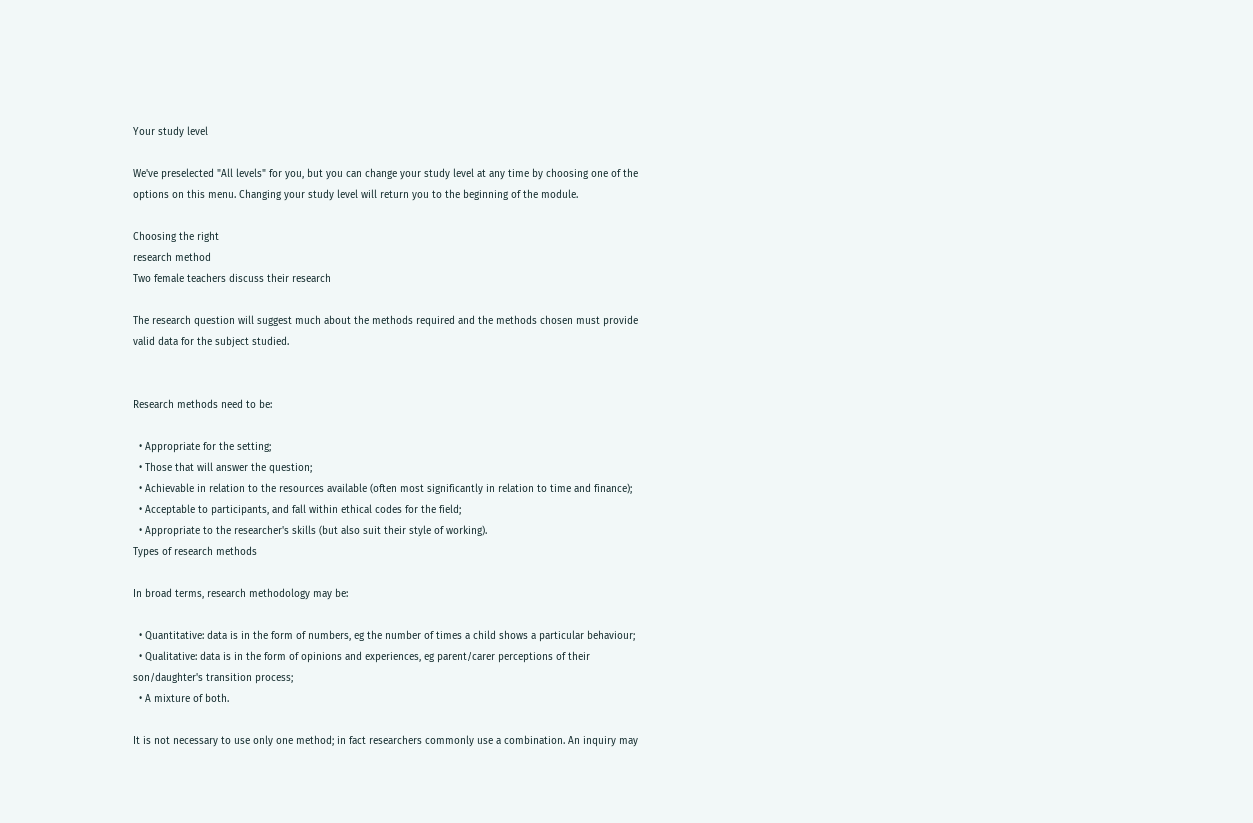Your study level

We've preselected "All levels" for you, but you can change your study level at any time by choosing one of the options on this menu. Changing your study level will return you to the beginning of the module.

Choosing the right
research method
Two female teachers discuss their research

The research question will suggest much about the methods required and the methods chosen must provide valid data for the subject studied.


Research methods need to be:

  • Appropriate for the setting;
  • Those that will answer the question;
  • Achievable in relation to the resources available (often most significantly in relation to time and finance);
  • Acceptable to participants, and fall within ethical codes for the field;
  • Appropriate to the researcher's skills (but also suit their style of working).
Types of research methods

In broad terms, research methodology may be:

  • Quantitative: data is in the form of numbers, eg the number of times a child shows a particular behaviour;
  • Qualitative: data is in the form of opinions and experiences, eg parent/carer perceptions of their son/daughter's transition process;
  • A mixture of both.

It is not necessary to use only one method; in fact researchers commonly use a combination. An inquiry may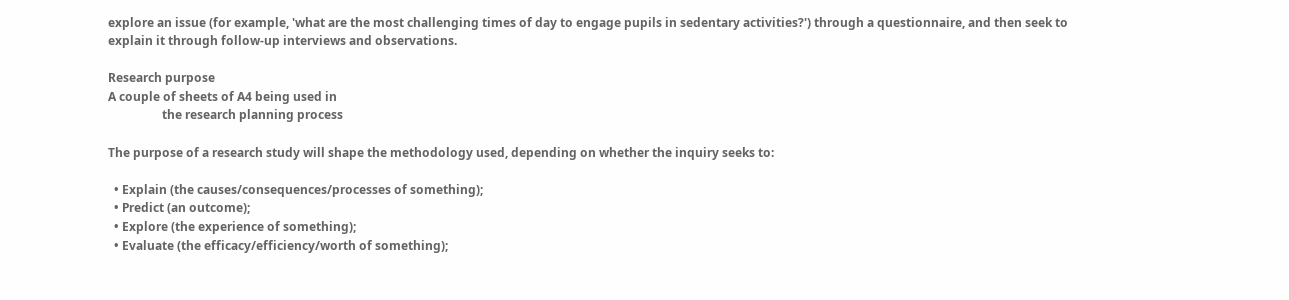explore an issue (for example, 'what are the most challenging times of day to engage pupils in sedentary activities?') through a questionnaire, and then seek to explain it through follow-up interviews and observations.

Research purpose
A couple of sheets of A4 being used in
                  the research planning process

The purpose of a research study will shape the methodology used, depending on whether the inquiry seeks to:

  • Explain (the causes/consequences/processes of something);
  • Predict (an outcome);
  • Explore (the experience of something);
  • Evaluate (the efficacy/efficiency/worth of something);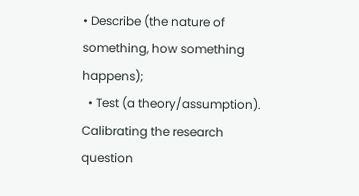• Describe (the nature of something, how something happens);
  • Test (a theory/assumption).
Calibrating the research question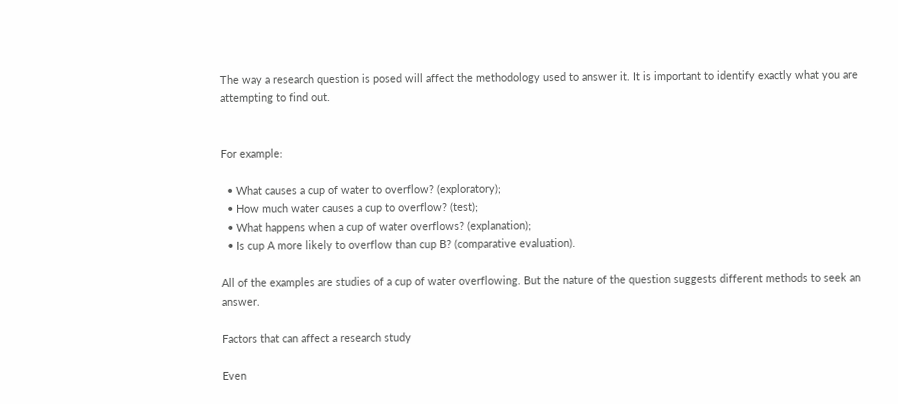The way a research question is posed will affect the methodology used to answer it. It is important to identify exactly what you are attempting to find out.


For example:

  • What causes a cup of water to overflow? (exploratory);
  • How much water causes a cup to overflow? (test);
  • What happens when a cup of water overflows? (explanation);
  • Is cup A more likely to overflow than cup B? (comparative evaluation).

All of the examples are studies of a cup of water overflowing. But the nature of the question suggests different methods to seek an answer.

Factors that can affect a research study

Even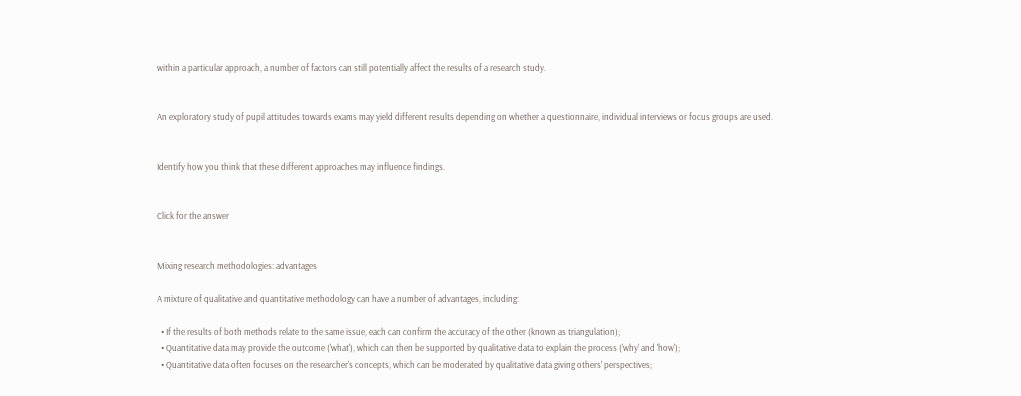within a particular approach, a number of factors can still potentially affect the results of a research study.


An exploratory study of pupil attitudes towards exams may yield different results depending on whether a questionnaire, individual interviews or focus groups are used.


Identify how you think that these different approaches may influence findings.


Click for the answer


Mixing research methodologies: advantages

A mixture of qualitative and quantitative methodology can have a number of advantages, including:

  • If the results of both methods relate to the same issue, each can confirm the accuracy of the other (known as triangulation);
  • Quantitative data may provide the outcome ('what'), which can then be supported by qualitative data to explain the process ('why' and 'how');
  • Quantitative data often focuses on the researcher's concepts, which can be moderated by qualitative data giving others' perspectives;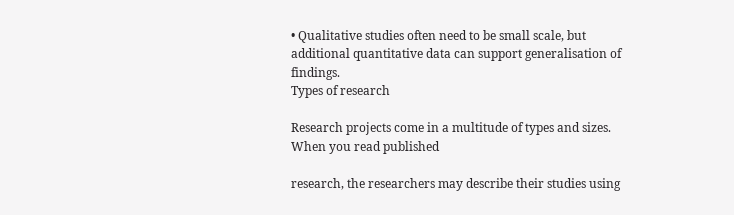• Qualitative studies often need to be small scale, but additional quantitative data can support generalisation of findings.
Types of research

Research projects come in a multitude of types and sizes. When you read published

research, the researchers may describe their studies using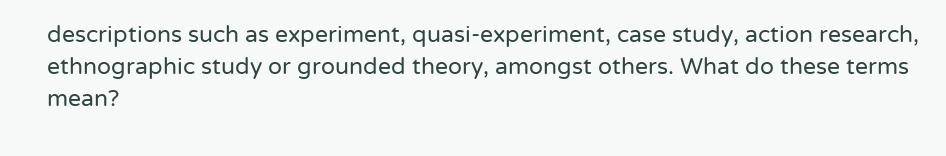descriptions such as experiment, quasi-experiment, case study, action research, ethnographic study or grounded theory, amongst others. What do these terms mean?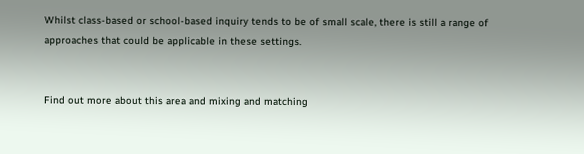Whilst class-based or school-based inquiry tends to be of small scale, there is still a range of approaches that could be applicable in these settings.


Find out more about this area and mixing and matching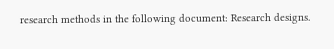research methods in the following document: Research designs.